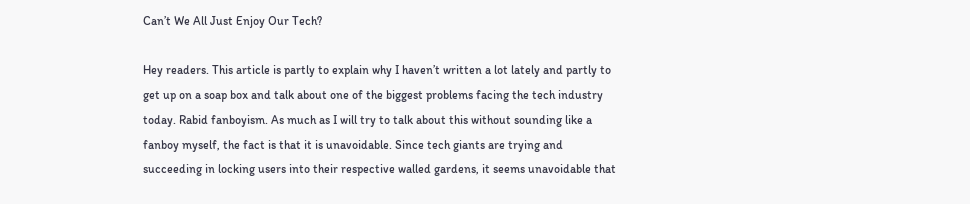Can’t We All Just Enjoy Our Tech?

Hey readers. This article is partly to explain why I haven’t written a lot lately and partly to get up on a soap box and talk about one of the biggest problems facing the tech industry today. Rabid fanboyism. As much as I will try to talk about this without sounding like a fanboy myself, the fact is that it is unavoidable. Since tech giants are trying and succeeding in locking users into their respective walled gardens, it seems unavoidable that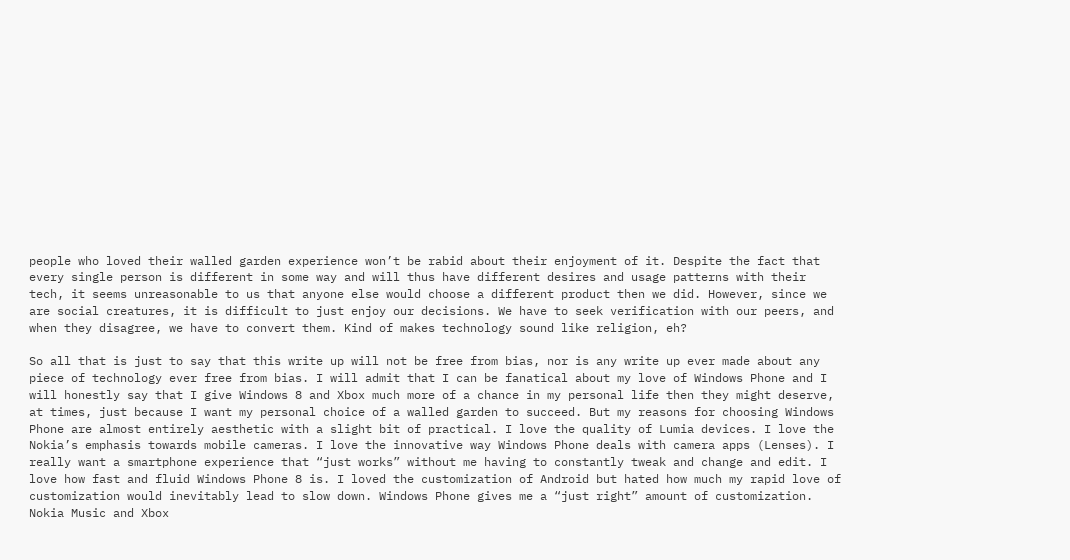people who loved their walled garden experience won’t be rabid about their enjoyment of it. Despite the fact that every single person is different in some way and will thus have different desires and usage patterns with their tech, it seems unreasonable to us that anyone else would choose a different product then we did. However, since we are social creatures, it is difficult to just enjoy our decisions. We have to seek verification with our peers, and when they disagree, we have to convert them. Kind of makes technology sound like religion, eh?

So all that is just to say that this write up will not be free from bias, nor is any write up ever made about any piece of technology ever free from bias. I will admit that I can be fanatical about my love of Windows Phone and I will honestly say that I give Windows 8 and Xbox much more of a chance in my personal life then they might deserve, at times, just because I want my personal choice of a walled garden to succeed. But my reasons for choosing Windows Phone are almost entirely aesthetic with a slight bit of practical. I love the quality of Lumia devices. I love the Nokia’s emphasis towards mobile cameras. I love the innovative way Windows Phone deals with camera apps (Lenses). I really want a smartphone experience that “just works” without me having to constantly tweak and change and edit. I love how fast and fluid Windows Phone 8 is. I loved the customization of Android but hated how much my rapid love of customization would inevitably lead to slow down. Windows Phone gives me a “just right” amount of customization. Nokia Music and Xbox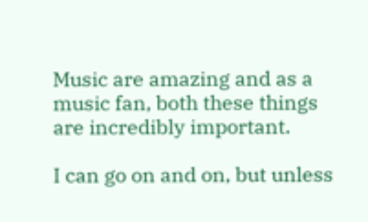Music are amazing and as a music fan, both these things are incredibly important.

I can go on and on, but unless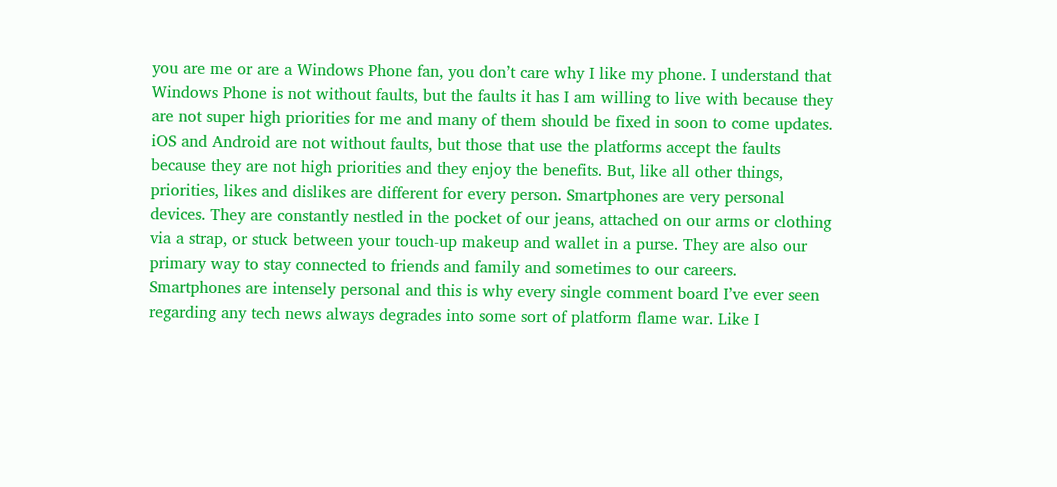you are me or are a Windows Phone fan, you don’t care why I like my phone. I understand that Windows Phone is not without faults, but the faults it has I am willing to live with because they are not super high priorities for me and many of them should be fixed in soon to come updates. iOS and Android are not without faults, but those that use the platforms accept the faults because they are not high priorities and they enjoy the benefits. But, like all other things, priorities, likes and dislikes are different for every person. Smartphones are very personal devices. They are constantly nestled in the pocket of our jeans, attached on our arms or clothing via a strap, or stuck between your touch-up makeup and wallet in a purse. They are also our primary way to stay connected to friends and family and sometimes to our careers. Smartphones are intensely personal and this is why every single comment board I’ve ever seen regarding any tech news always degrades into some sort of platform flame war. Like I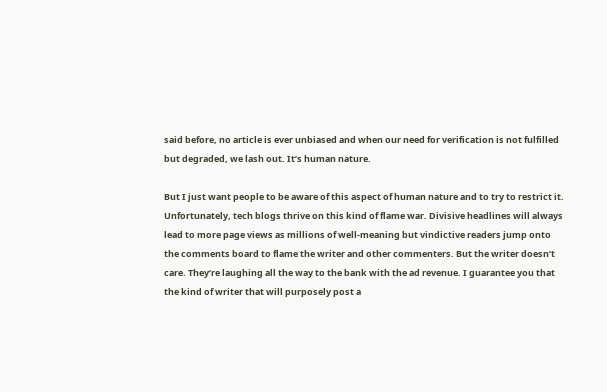said before, no article is ever unbiased and when our need for verification is not fulfilled but degraded, we lash out. It’s human nature.

But I just want people to be aware of this aspect of human nature and to try to restrict it. Unfortunately, tech blogs thrive on this kind of flame war. Divisive headlines will always lead to more page views as millions of well-meaning but vindictive readers jump onto the comments board to flame the writer and other commenters. But the writer doesn’t care. They’re laughing all the way to the bank with the ad revenue. I guarantee you that the kind of writer that will purposely post a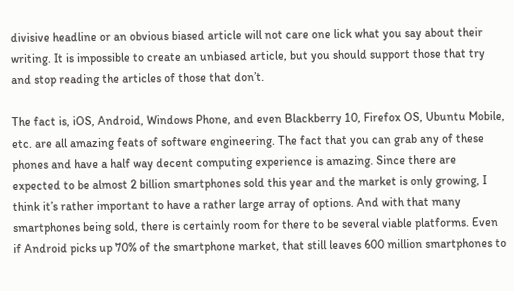divisive headline or an obvious biased article will not care one lick what you say about their writing. It is impossible to create an unbiased article, but you should support those that try and stop reading the articles of those that don’t.

The fact is, iOS, Android, Windows Phone, and even Blackberry 10, Firefox OS, Ubuntu Mobile, etc. are all amazing feats of software engineering. The fact that you can grab any of these phones and have a half way decent computing experience is amazing. Since there are expected to be almost 2 billion smartphones sold this year and the market is only growing, I think it’s rather important to have a rather large array of options. And with that many smartphones being sold, there is certainly room for there to be several viable platforms. Even if Android picks up 70% of the smartphone market, that still leaves 600 million smartphones to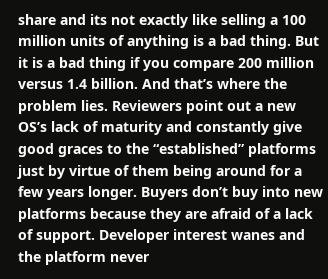share and its not exactly like selling a 100 million units of anything is a bad thing. But it is a bad thing if you compare 200 million versus 1.4 billion. And that’s where the problem lies. Reviewers point out a new OS’s lack of maturity and constantly give good graces to the “established” platforms just by virtue of them being around for a few years longer. Buyers don’t buy into new platforms because they are afraid of a lack of support. Developer interest wanes and the platform never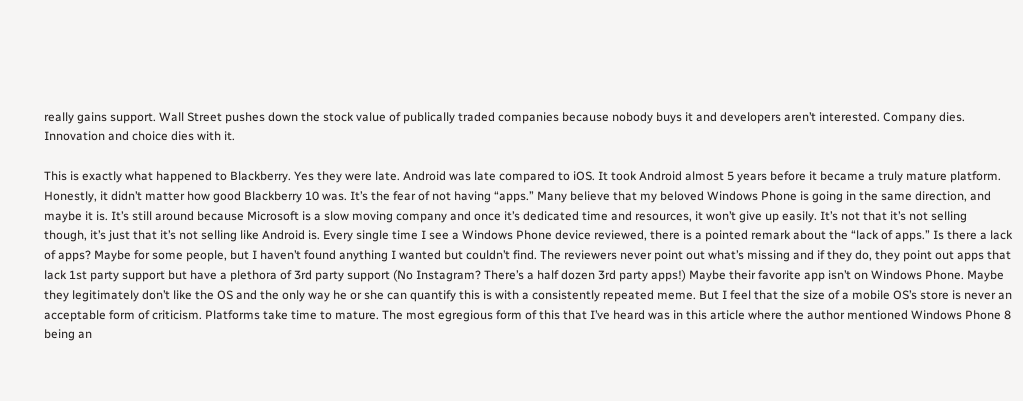really gains support. Wall Street pushes down the stock value of publically traded companies because nobody buys it and developers aren’t interested. Company dies. Innovation and choice dies with it.

This is exactly what happened to Blackberry. Yes they were late. Android was late compared to iOS. It took Android almost 5 years before it became a truly mature platform. Honestly, it didn’t matter how good Blackberry 10 was. It’s the fear of not having “apps.” Many believe that my beloved Windows Phone is going in the same direction, and maybe it is. It’s still around because Microsoft is a slow moving company and once it’s dedicated time and resources, it won’t give up easily. It’s not that it’s not selling though, it’s just that it’s not selling like Android is. Every single time I see a Windows Phone device reviewed, there is a pointed remark about the “lack of apps.” Is there a lack of apps? Maybe for some people, but I haven’t found anything I wanted but couldn’t find. The reviewers never point out what’s missing and if they do, they point out apps that lack 1st party support but have a plethora of 3rd party support (No Instagram? There’s a half dozen 3rd party apps!) Maybe their favorite app isn’t on Windows Phone. Maybe they legitimately don’t like the OS and the only way he or she can quantify this is with a consistently repeated meme. But I feel that the size of a mobile OS’s store is never an acceptable form of criticism. Platforms take time to mature. The most egregious form of this that I’ve heard was in this article where the author mentioned Windows Phone 8 being an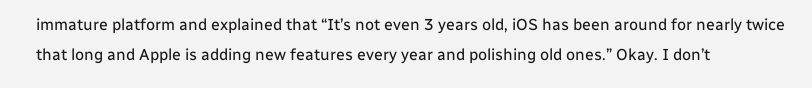immature platform and explained that “It’s not even 3 years old, iOS has been around for nearly twice that long and Apple is adding new features every year and polishing old ones.” Okay. I don’t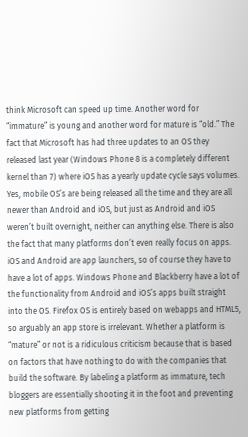think Microsoft can speed up time. Another word for “immature” is young and another word for mature is “old.” The fact that Microsoft has had three updates to an OS they released last year (Windows Phone 8 is a completely different kernel than 7) where iOS has a yearly update cycle says volumes. Yes, mobile OS’s are being released all the time and they are all newer than Android and iOS, but just as Android and iOS weren’t built overnight, neither can anything else. There is also the fact that many platforms don’t even really focus on apps. iOS and Android are app launchers, so of course they have to have a lot of apps. Windows Phone and Blackberry have a lot of the functionality from Android and iOS’s apps built straight into the OS. Firefox OS is entirely based on webapps and HTML5, so arguably an app store is irrelevant. Whether a platform is “mature” or not is a ridiculous criticism because that is based on factors that have nothing to do with the companies that build the software. By labeling a platform as immature, tech bloggers are essentially shooting it in the foot and preventing new platforms from getting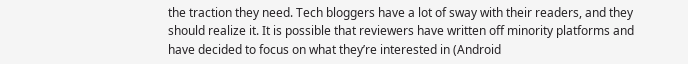the traction they need. Tech bloggers have a lot of sway with their readers, and they should realize it. It is possible that reviewers have written off minority platforms and have decided to focus on what they’re interested in (Android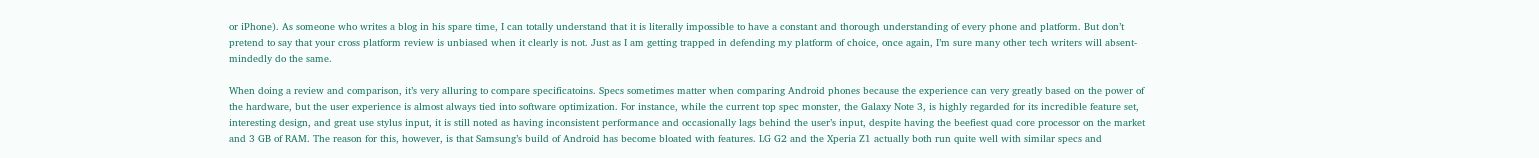or iPhone). As someone who writes a blog in his spare time, I can totally understand that it is literally impossible to have a constant and thorough understanding of every phone and platform. But don’t pretend to say that your cross platform review is unbiased when it clearly is not. Just as I am getting trapped in defending my platform of choice, once again, I’m sure many other tech writers will absent-mindedly do the same.

When doing a review and comparison, it’s very alluring to compare specificatoins. Specs sometimes matter when comparing Android phones because the experience can very greatly based on the power of the hardware, but the user experience is almost always tied into software optimization. For instance, while the current top spec monster, the Galaxy Note 3, is highly regarded for its incredible feature set, interesting design, and great use stylus input, it is still noted as having inconsistent performance and occasionally lags behind the user’s input, despite having the beefiest quad core processor on the market and 3 GB of RAM. The reason for this, however, is that Samsung’s build of Android has become bloated with features. LG G2 and the Xperia Z1 actually both run quite well with similar specs and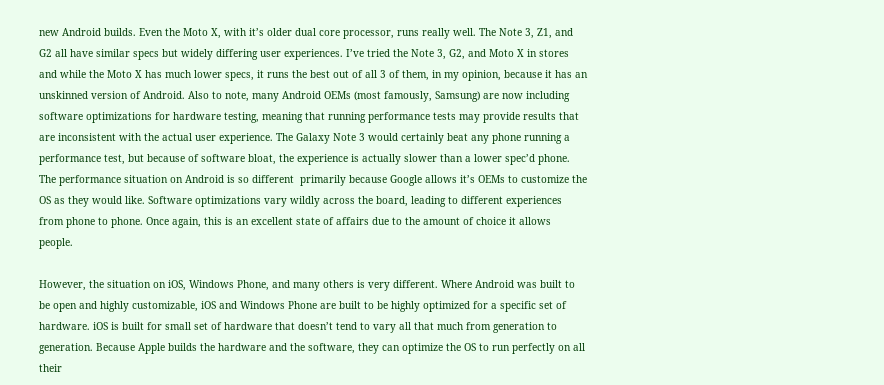new Android builds. Even the Moto X, with it’s older dual core processor, runs really well. The Note 3, Z1, and G2 all have similar specs but widely differing user experiences. I’ve tried the Note 3, G2, and Moto X in stores and while the Moto X has much lower specs, it runs the best out of all 3 of them, in my opinion, because it has an unskinned version of Android. Also to note, many Android OEMs (most famously, Samsung) are now including software optimizations for hardware testing, meaning that running performance tests may provide results that are inconsistent with the actual user experience. The Galaxy Note 3 would certainly beat any phone running a performance test, but because of software bloat, the experience is actually slower than a lower spec’d phone. The performance situation on Android is so different  primarily because Google allows it’s OEMs to customize the OS as they would like. Software optimizations vary wildly across the board, leading to different experiences from phone to phone. Once again, this is an excellent state of affairs due to the amount of choice it allows people.

However, the situation on iOS, Windows Phone, and many others is very different. Where Android was built to be open and highly customizable, iOS and Windows Phone are built to be highly optimized for a specific set of hardware. iOS is built for small set of hardware that doesn’t tend to vary all that much from generation to generation. Because Apple builds the hardware and the software, they can optimize the OS to run perfectly on all their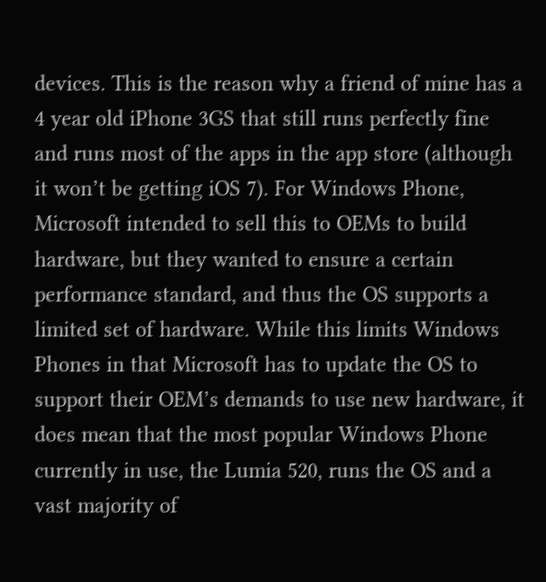devices. This is the reason why a friend of mine has a 4 year old iPhone 3GS that still runs perfectly fine and runs most of the apps in the app store (although it won’t be getting iOS 7). For Windows Phone, Microsoft intended to sell this to OEMs to build hardware, but they wanted to ensure a certain performance standard, and thus the OS supports a limited set of hardware. While this limits Windows Phones in that Microsoft has to update the OS to support their OEM’s demands to use new hardware, it does mean that the most popular Windows Phone currently in use, the Lumia 520, runs the OS and a vast majority of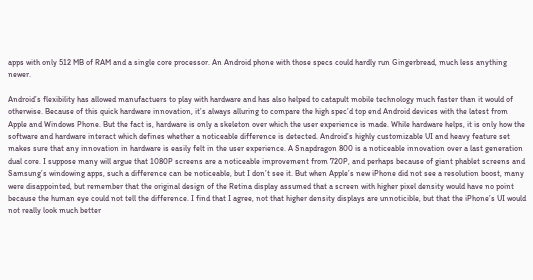apps with only 512 MB of RAM and a single core processor. An Android phone with those specs could hardly run Gingerbread, much less anything newer.

Android’s flexibility has allowed manufactuers to play with hardware and has also helped to catapult mobile technology much faster than it would of otherwise. Because of this quick hardware innovation, it’s always alluring to compare the high spec’d top end Android devices with the latest from Apple and Windows Phone. But the fact is, hardware is only a skeleton over which the user experience is made. While hardware helps, it is only how the software and hardware interact which defines whether a noticeable difference is detected. Android’s highly customizable UI and heavy feature set makes sure that any innovation in hardware is easily felt in the user experience. A Snapdragon 800 is a noticeable innovation over a last generation dual core. I suppose many will argue that 1080P screens are a noticeable improvement from 720P, and perhaps because of giant phablet screens and Samsung’s windowing apps, such a difference can be noticeable, but I don’t see it. But when Apple’s new iPhone did not see a resolution boost, many were disappointed, but remember that the original design of the Retina display assumed that a screen with higher pixel density would have no point because the human eye could not tell the difference. I find that I agree, not that higher density displays are unnoticible, but that the iPhone’s UI would not really look much better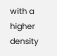with a higher density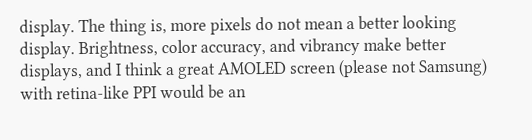display. The thing is, more pixels do not mean a better looking display. Brightness, color accuracy, and vibrancy make better displays, and I think a great AMOLED screen (please not Samsung) with retina-like PPI would be an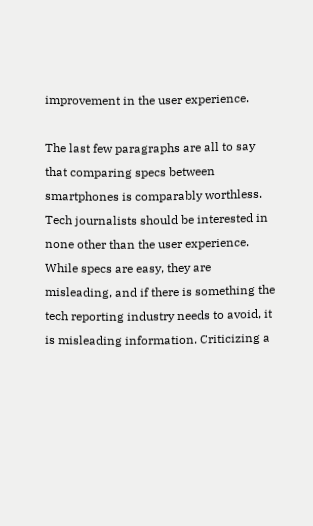improvement in the user experience.

The last few paragraphs are all to say that comparing specs between smartphones is comparably worthless. Tech journalists should be interested in none other than the user experience. While specs are easy, they are misleading, and if there is something the tech reporting industry needs to avoid, it is misleading information. Criticizing a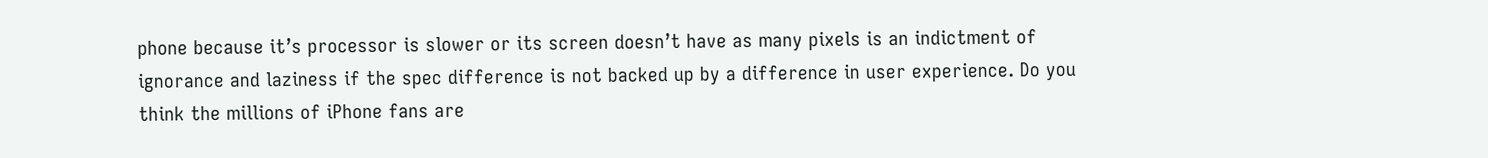phone because it’s processor is slower or its screen doesn’t have as many pixels is an indictment of ignorance and laziness if the spec difference is not backed up by a difference in user experience. Do you think the millions of iPhone fans are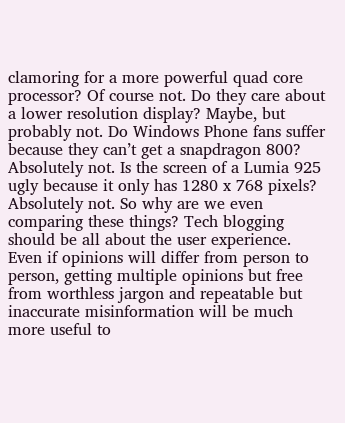clamoring for a more powerful quad core processor? Of course not. Do they care about a lower resolution display? Maybe, but probably not. Do Windows Phone fans suffer because they can’t get a snapdragon 800? Absolutely not. Is the screen of a Lumia 925 ugly because it only has 1280 x 768 pixels? Absolutely not. So why are we even comparing these things? Tech blogging should be all about the user experience. Even if opinions will differ from person to person, getting multiple opinions but free from worthless jargon and repeatable but inaccurate misinformation will be much more useful to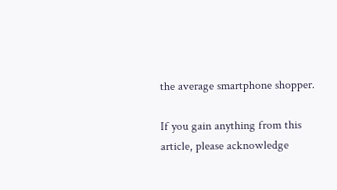the average smartphone shopper.

If you gain anything from this article, please acknowledge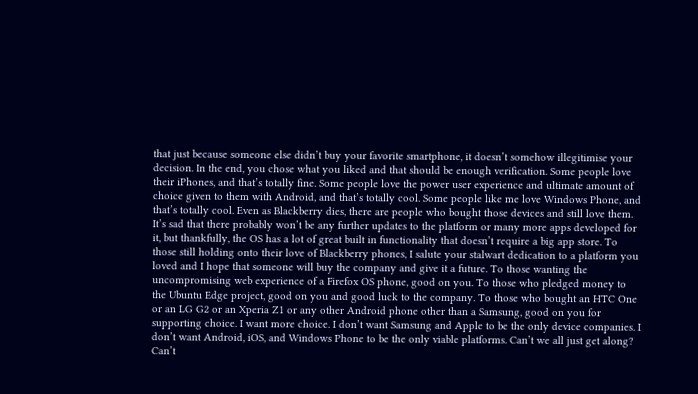that just because someone else didn’t buy your favorite smartphone, it doesn’t somehow illegitimise your decision. In the end, you chose what you liked and that should be enough verification. Some people love their iPhones, and that’s totally fine. Some people love the power user experience and ultimate amount of choice given to them with Android, and that’s totally cool. Some people like me love Windows Phone, and that’s totally cool. Even as Blackberry dies, there are people who bought those devices and still love them. It’s sad that there probably won’t be any further updates to the platform or many more apps developed for it, but thankfully, the OS has a lot of great built in functionality that doesn’t require a big app store. To those still holding onto their love of Blackberry phones, I salute your stalwart dedication to a platform you loved and I hope that someone will buy the company and give it a future. To those wanting the uncompromising web experience of a Firefox OS phone, good on you. To those who pledged money to the Ubuntu Edge project, good on you and good luck to the company. To those who bought an HTC One or an LG G2 or an Xperia Z1 or any other Android phone other than a Samsung, good on you for supporting choice. I want more choice. I don’t want Samsung and Apple to be the only device companies. I don’t want Android, iOS, and Windows Phone to be the only viable platforms. Can’t we all just get along? Can’t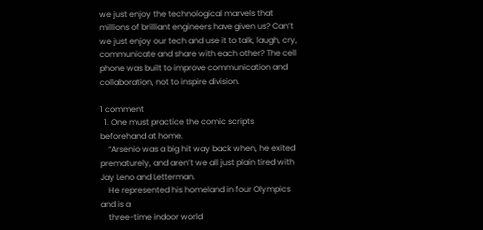we just enjoy the technological marvels that millions of brilliant engineers have given us? Can’t we just enjoy our tech and use it to talk, laugh, cry, communicate and share with each other? The cell phone was built to improve communication and collaboration, not to inspire division.

1 comment
  1. One must practice the comic scripts beforehand at home.
    “Arsenio was a big hit way back when, he exited prematurely, and aren’t we all just plain tired with Jay Leno and Letterman.
    He represented his homeland in four Olympics and is a
    three-time indoor world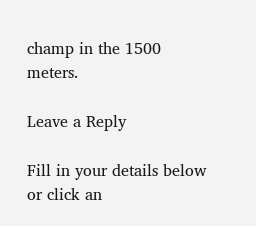champ in the 1500 meters.

Leave a Reply

Fill in your details below or click an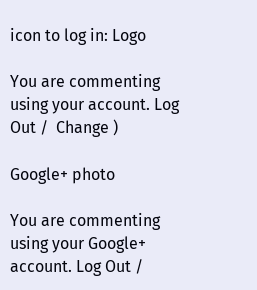icon to log in: Logo

You are commenting using your account. Log Out /  Change )

Google+ photo

You are commenting using your Google+ account. Log Out /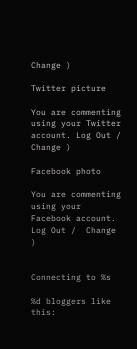Change )

Twitter picture

You are commenting using your Twitter account. Log Out /  Change )

Facebook photo

You are commenting using your Facebook account. Log Out /  Change )


Connecting to %s

%d bloggers like this: